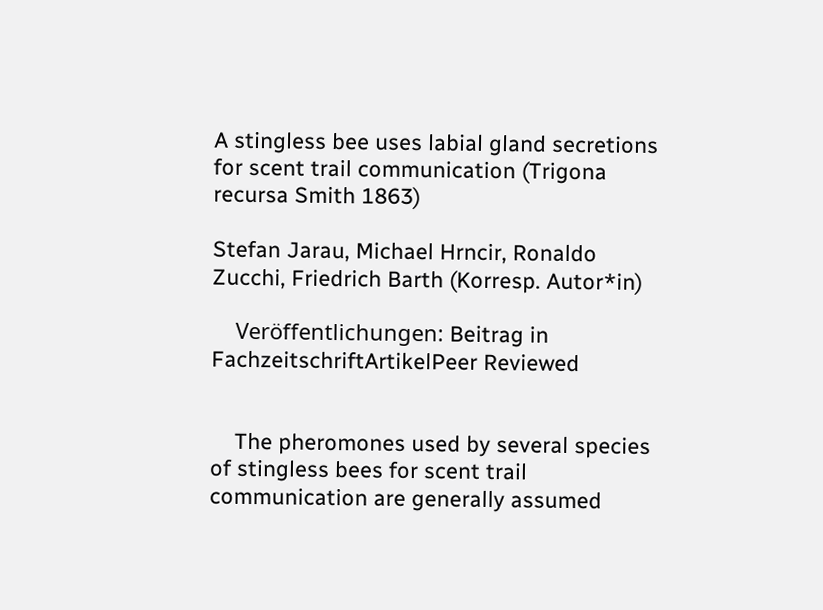A stingless bee uses labial gland secretions for scent trail communication (Trigona recursa Smith 1863)

Stefan Jarau, Michael Hrncir, Ronaldo Zucchi, Friedrich Barth (Korresp. Autor*in)

    Veröffentlichungen: Beitrag in FachzeitschriftArtikelPeer Reviewed


    The pheromones used by several species of stingless bees for scent trail communication are generally assumed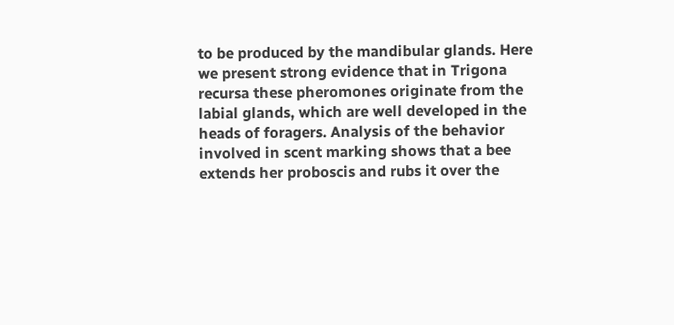to be produced by the mandibular glands. Here we present strong evidence that in Trigona recursa these pheromones originate from the labial glands, which are well developed in the heads of foragers. Analysis of the behavior involved in scent marking shows that a bee extends her proboscis and rubs it over the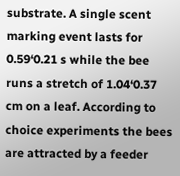substrate. A single scent marking event lasts for 0.59‘0.21 s while the bee runs a stretch of 1.04‘0.37 cm on a leaf. According to choice experiments the bees are attracted by a feeder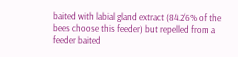baited with labial gland extract (84.2‘6% of the bees choose this feeder) but repelled from a feeder baited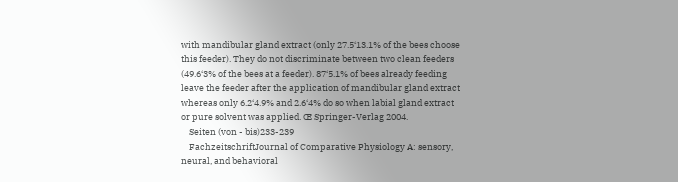with mandibular gland extract (only 27.5‘13.1% of the bees choose this feeder). They do not discriminate between two clean feeders (49.6‘3% of the bees at a feeder). 87‘5.1% of bees already feeding leave the feeder after the application of mandibular gland extract whereas only 6.2‘4.9% and 2.6‘4% do so when labial gland extract or pure solvent was applied. Œ Springer-Verlag 2004.
    Seiten (von - bis)233-239
    FachzeitschriftJournal of Comparative Physiology A: sensory, neural, and behavioral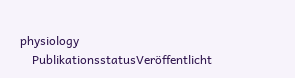physiology
    PublikationsstatusVeröffentlicht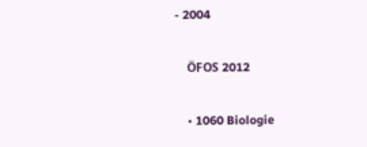- 2004

    ÖFOS 2012

    • 1060 Biologie